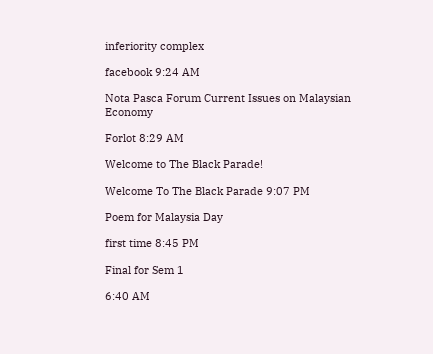inferiority complex

facebook 9:24 AM

Nota Pasca Forum Current Issues on Malaysian Economy

Forlot 8:29 AM

Welcome to The Black Parade!

Welcome To The Black Parade 9:07 PM

Poem for Malaysia Day

first time 8:45 PM

Final for Sem 1

6:40 AM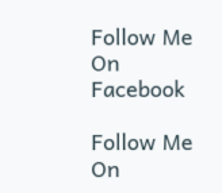Follow Me On Facebook

Follow Me On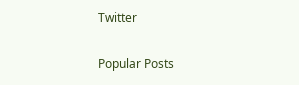Twitter

Popular Posts